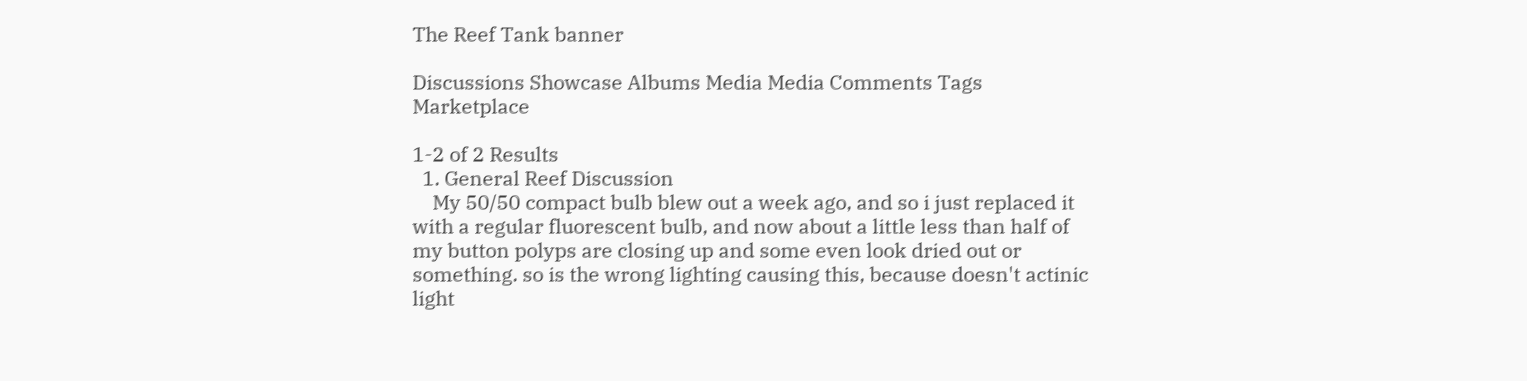The Reef Tank banner

Discussions Showcase Albums Media Media Comments Tags Marketplace

1-2 of 2 Results
  1. General Reef Discussion
    My 50/50 compact bulb blew out a week ago, and so i just replaced it with a regular fluorescent bulb, and now about a little less than half of my button polyps are closing up and some even look dried out or something. so is the wrong lighting causing this, because doesn't actinic light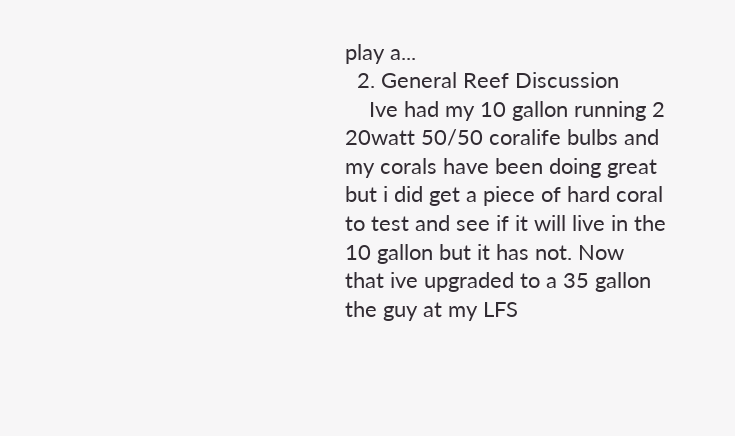play a...
  2. General Reef Discussion
    Ive had my 10 gallon running 2 20watt 50/50 coralife bulbs and my corals have been doing great but i did get a piece of hard coral to test and see if it will live in the 10 gallon but it has not. Now that ive upgraded to a 35 gallon the guy at my LFS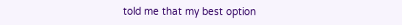told me that my best option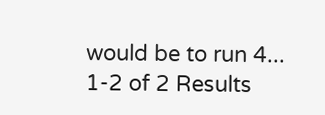would be to run 4...
1-2 of 2 Results